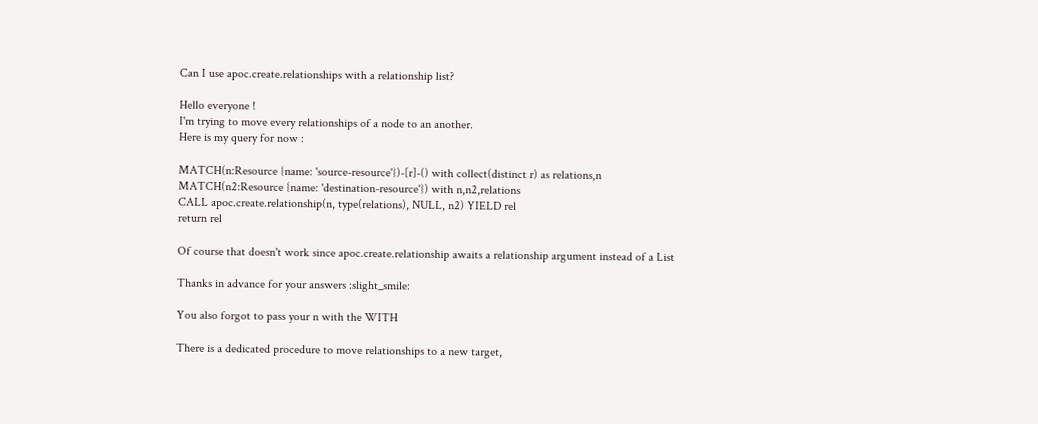Can I use apoc.create.relationships with a relationship list?

Hello everyone !
I'm trying to move every relationships of a node to an another.
Here is my query for now :

MATCH(n:Resource {name: 'source-resource'})-[r]-() with collect(distinct r) as relations,n
MATCH(n2:Resource {name: 'destination-resource'}) with n,n2,relations
CALL apoc.create.relationship(n, type(relations), NULL, n2) YIELD rel
return rel

Of course that doesn't work since apoc.create.relationship awaits a relationship argument instead of a List

Thanks in advance for your answers :slight_smile:

You also forgot to pass your n with the WITH

There is a dedicated procedure to move relationships to a new target,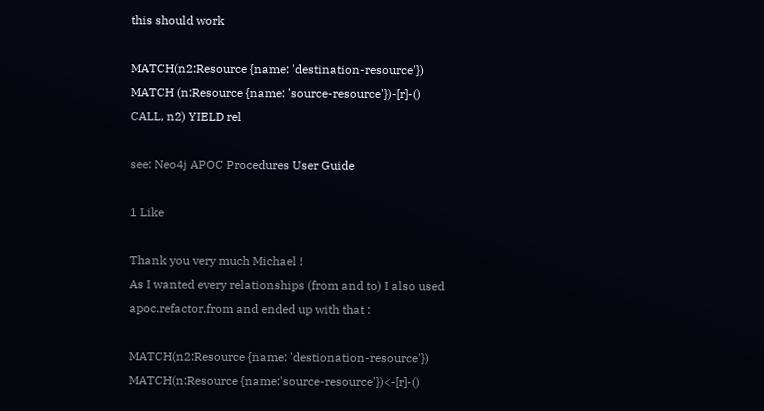this should work

MATCH(n2:Resource {name: 'destination-resource'})
MATCH (n:Resource {name: 'source-resource'})-[r]-()
CALL, n2) YIELD rel

see: Neo4j APOC Procedures User Guide

1 Like

Thank you very much Michael !
As I wanted every relationships (from and to) I also used apoc.refactor.from and ended up with that :

MATCH(n2:Resource {name: 'destionation-resource'})
MATCH(n:Resource {name:'source-resource'})<-[r]-()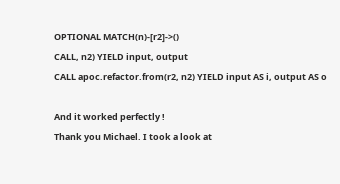OPTIONAL MATCH(n)-[r2]->()
CALL, n2) YIELD input, output
CALL apoc.refactor.from(r2, n2) YIELD input AS i, output AS o

And it worked perfectly !
Thank you Michael. I took a look at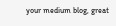your medium blog, great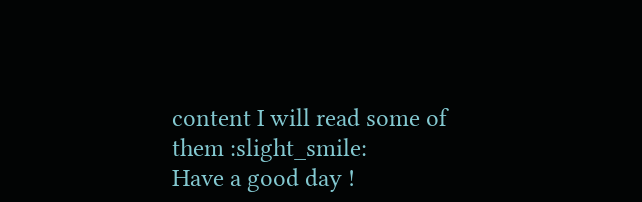content I will read some of them :slight_smile:
Have a good day !